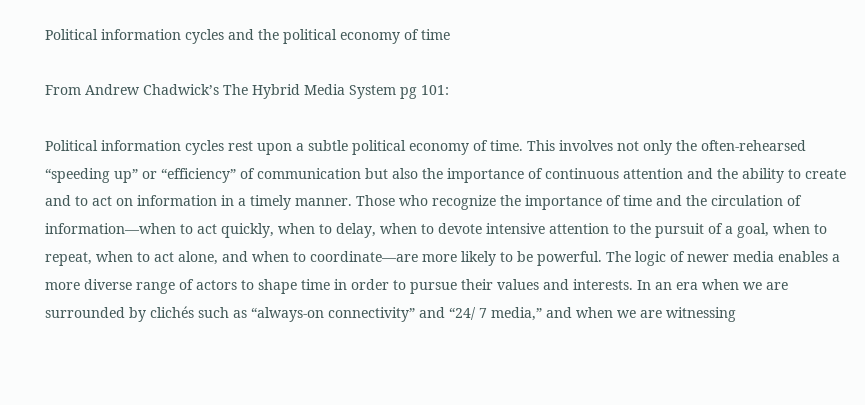Political information cycles and the political economy of time

From Andrew Chadwick’s The Hybrid Media System pg 101:

Political information cycles rest upon a subtle political economy of time. This involves not only the often-rehearsed “speeding up” or “efficiency” of communication but also the importance of continuous attention and the ability to create and to act on information in a timely manner. Those who recognize the importance of time and the circulation of information—when to act quickly, when to delay, when to devote intensive attention to the pursuit of a goal, when to repeat, when to act alone, and when to coordinate—are more likely to be powerful. The logic of newer media enables a more diverse range of actors to shape time in order to pursue their values and interests. In an era when we are surrounded by clichés such as “always-on connectivity” and “24/ 7 media,” and when we are witnessing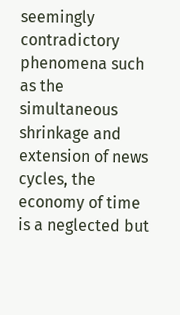seemingly contradictory phenomena such as the simultaneous shrinkage and extension of news cycles, the economy of time is a neglected but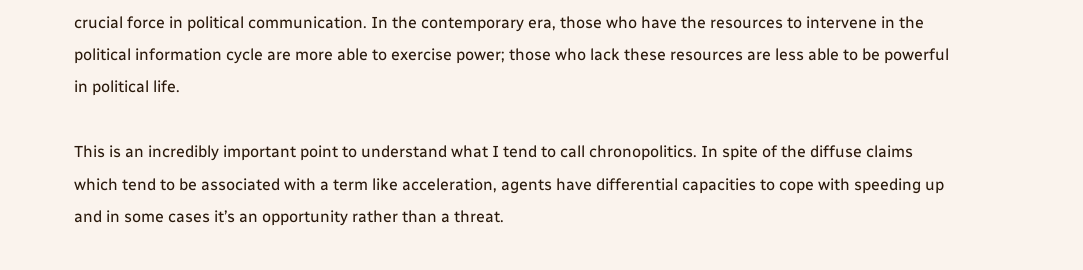crucial force in political communication. In the contemporary era, those who have the resources to intervene in the political information cycle are more able to exercise power; those who lack these resources are less able to be powerful in political life.

This is an incredibly important point to understand what I tend to call chronopolitics. In spite of the diffuse claims which tend to be associated with a term like acceleration, agents have differential capacities to cope with speeding up and in some cases it’s an opportunity rather than a threat.